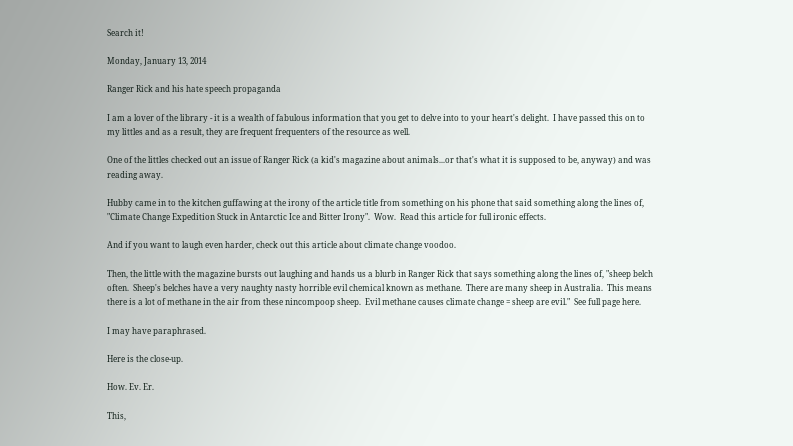Search it!

Monday, January 13, 2014

Ranger Rick and his hate speech propaganda

I am a lover of the library - it is a wealth of fabulous information that you get to delve into to your heart's delight.  I have passed this on to my littles and as a result, they are frequent frequenters of the resource as well.

One of the littles checked out an issue of Ranger Rick (a kid's magazine about animals...or that's what it is supposed to be, anyway) and was reading away.

Hubby came in to the kitchen guffawing at the irony of the article title from something on his phone that said something along the lines of, "Climate Change Expedition Stuck in Antarctic Ice and Bitter Irony".  Wow.  Read this article for full ironic effects.

And if you want to laugh even harder, check out this article about climate change voodoo.

Then, the little with the magazine bursts out laughing and hands us a blurb in Ranger Rick that says something along the lines of, "sheep belch often.  Sheep's belches have a very naughty nasty horrible evil chemical known as methane.  There are many sheep in Australia.  This means there is a lot of methane in the air from these nincompoop sheep.  Evil methane causes climate change = sheep are evil."  See full page here.

I may have paraphrased.

Here is the close-up.

How. Ev. Er.

This,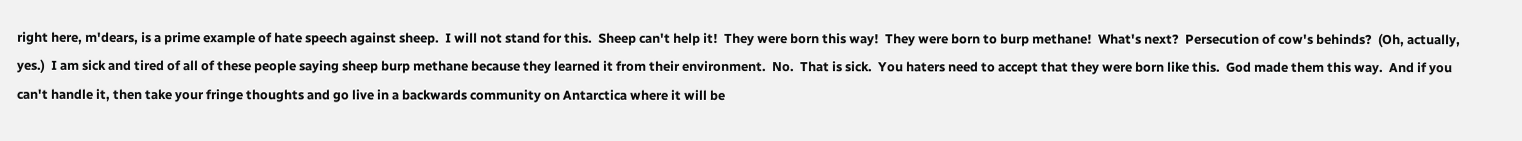right here, m'dears, is a prime example of hate speech against sheep.  I will not stand for this.  Sheep can't help it!  They were born this way!  They were born to burp methane!  What's next?  Persecution of cow's behinds?  (Oh, actually, yes.)  I am sick and tired of all of these people saying sheep burp methane because they learned it from their environment.  No.  That is sick.  You haters need to accept that they were born like this.  God made them this way.  And if you can't handle it, then take your fringe thoughts and go live in a backwards community on Antarctica where it will be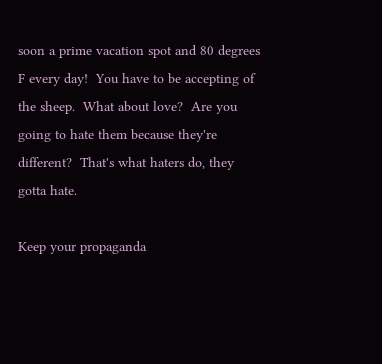soon a prime vacation spot and 80 degrees F every day!  You have to be accepting of the sheep.  What about love?  Are you going to hate them because they're different?  That's what haters do, they gotta hate.

Keep your propaganda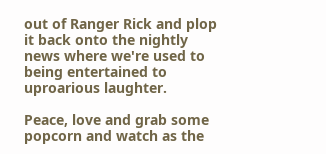out of Ranger Rick and plop it back onto the nightly news where we're used to being entertained to uproarious laughter.

Peace, love and grab some popcorn and watch as the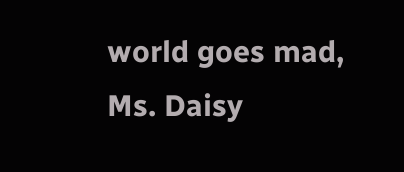world goes mad,
Ms. Daisy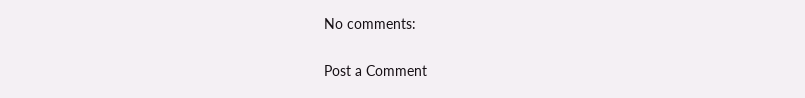No comments:

Post a Comment